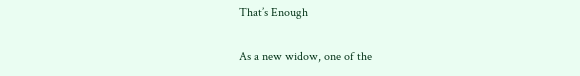That’s Enough

As a new widow, one of the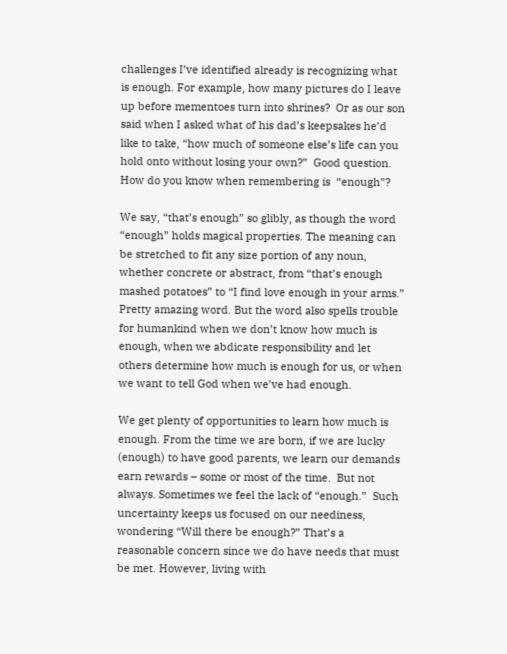challenges I’ve identified already is recognizing what is enough. For example, how many pictures do I leave up before mementoes turn into shrines?  Or as our son said when I asked what of his dad’s keepsakes he’d like to take, “how much of someone else’s life can you hold onto without losing your own?”  Good question.  How do you know when remembering is  “enough”?

We say, “that’s enough” so glibly, as though the word “enough” holds magical properties. The meaning can be stretched to fit any size portion of any noun, whether concrete or abstract, from “that’s enough mashed potatoes” to “I find love enough in your arms.” Pretty amazing word. But the word also spells trouble for humankind when we don’t know how much is enough, when we abdicate responsibility and let others determine how much is enough for us, or when we want to tell God when we’ve had enough.

We get plenty of opportunities to learn how much is enough. From the time we are born, if we are lucky (enough) to have good parents, we learn our demands earn rewards – some or most of the time.  But not always. Sometimes we feel the lack of “enough.”  Such uncertainty keeps us focused on our neediness, wondering “Will there be enough?” That’s a reasonable concern since we do have needs that must be met. However, living with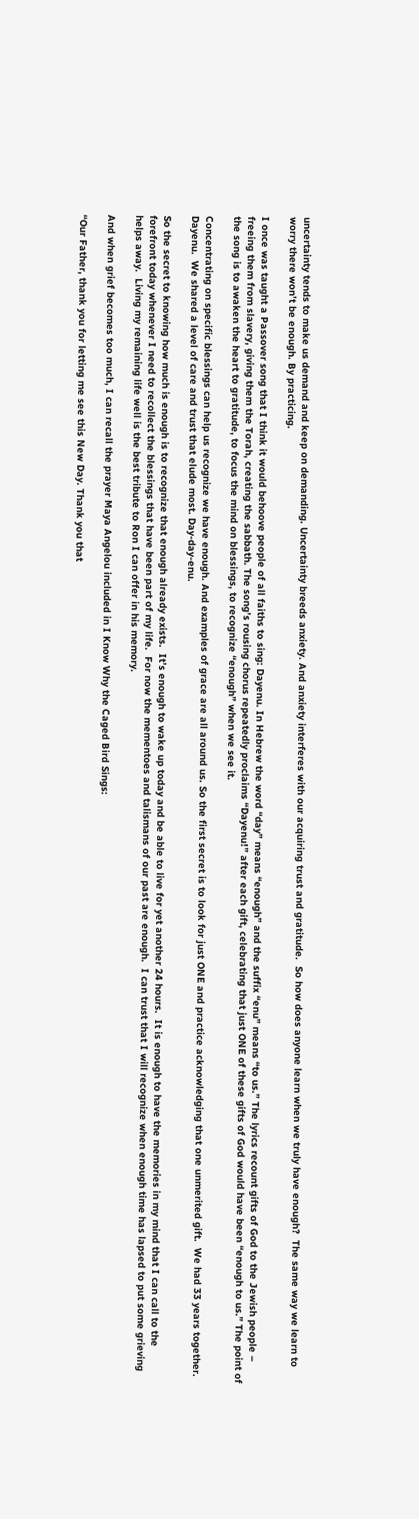uncertainty tends to make us demand and keep on demanding. Uncertainty breeds anxiety. And anxiety interferes with our acquiring trust and gratitude.  So how does anyone learn when we truly have enough?  The same way we learn to worry there won’t be enough. By practicing.

I once was taught a Passover song that I think it would behoove people of all faiths to sing: Dayenu. In Hebrew the word “day” means “enough” and the suffix “enu” means “to us.” The lyrics recount gifts of God to the Jewish people – freeing them from slavery, giving them the Torah, creating the sabbath. The song’s rousing chorus repeatedly proclaims “Dayenu!” after each gift, celebrating that just ONE of these gifts of God would have been “enough to us.” The point of the song is to awaken the heart to gratitude, to focus the mind on blessings, to recognize “enough” when we see it.

Concentrating on specific blessings can help us recognize we have enough. And examples of grace are all around us. So the first secret is to look for just ONE and practice acknowledging that one unmerited gift.  We had 33 years together. Dayenu.  We shared a level of care and trust that elude most. Day-day-enu.

So the secret to knowing how much is enough is to recognize that enough already exists.  It’s enough to wake up today and be able to live for yet another 24 hours.  It is enough to have the memories in my mind that I can call to the forefront today whenever I need to recollect the blessings that have been part of my life.  For now the mementoes and talismans of our past are enough.  I can trust that I will recognize when enough time has lapsed to put some grieving helps away.  Living my remaining life well is the best tribute to Ron I can offer in his memory.

And when grief becomes too much, I can recall the prayer Maya Angelou included in I Know Why the Caged Bird Sings:

“Our Father, thank you for letting me see this New Day. Thank you that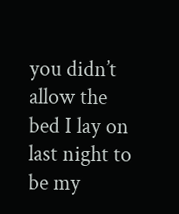you didn’t allow the bed I lay on last night to be my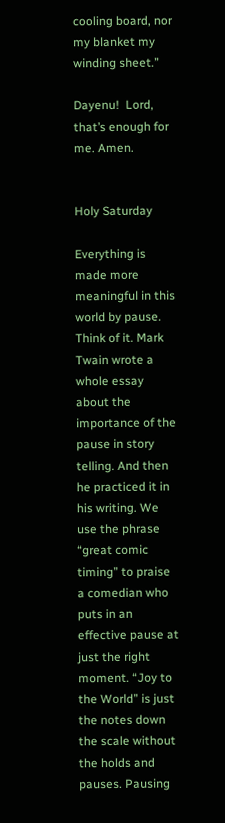cooling board, nor my blanket my winding sheet.”

Dayenu!  Lord, that’s enough for me. Amen.


Holy Saturday

Everything is made more meaningful in this world by pause. Think of it. Mark Twain wrote a whole essay about the importance of the pause in story telling. And then he practiced it in his writing. We use the phrase “great comic timing” to praise a comedian who puts in an effective pause at just the right moment. “Joy to the World” is just the notes down the scale without the holds and pauses. Pausing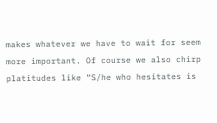makes whatever we have to wait for seem more important. Of course we also chirp platitudes like “S/he who hesitates is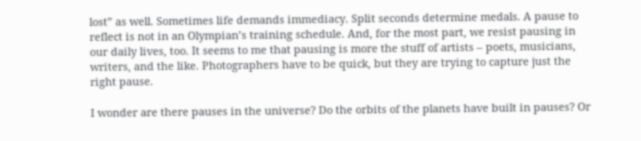lost” as well. Sometimes life demands immediacy. Split seconds determine medals. A pause to reflect is not in an Olympian’s training schedule. And, for the most part, we resist pausing in our daily lives, too. It seems to me that pausing is more the stuff of artists – poets, musicians, writers, and the like. Photographers have to be quick, but they are trying to capture just the right pause.

I wonder are there pauses in the universe? Do the orbits of the planets have built in pauses? Or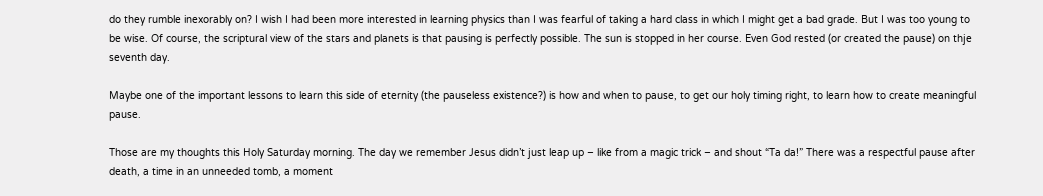do they rumble inexorably on? I wish I had been more interested in learning physics than I was fearful of taking a hard class in which I might get a bad grade. But I was too young to be wise. Of course, the scriptural view of the stars and planets is that pausing is perfectly possible. The sun is stopped in her course. Even God rested (or created the pause) on thje seventh day.

Maybe one of the important lessons to learn this side of eternity (the pauseless existence?) is how and when to pause, to get our holy timing right, to learn how to create meaningful pause.

Those are my thoughts this Holy Saturday morning. The day we remember Jesus didn’t just leap up – like from a magic trick – and shout “Ta da!” There was a respectful pause after death, a time in an unneeded tomb, a moment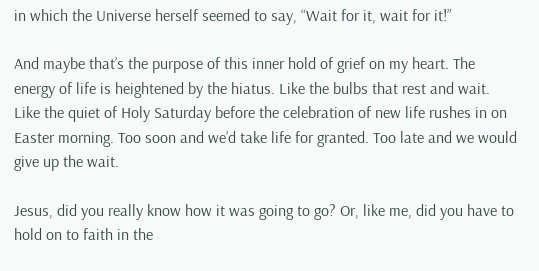in which the Universe herself seemed to say, “Wait for it, wait for it!”

And maybe that’s the purpose of this inner hold of grief on my heart. The energy of life is heightened by the hiatus. Like the bulbs that rest and wait. Like the quiet of Holy Saturday before the celebration of new life rushes in on Easter morning. Too soon and we’d take life for granted. Too late and we would give up the wait.

Jesus, did you really know how it was going to go? Or, like me, did you have to hold on to faith in the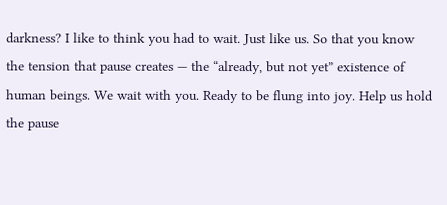darkness? I like to think you had to wait. Just like us. So that you know the tension that pause creates — the “already, but not yet” existence of human beings. We wait with you. Ready to be flung into joy. Help us hold the pause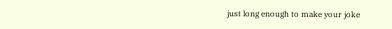just long enough to make your joke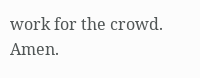work for the crowd. Amen.